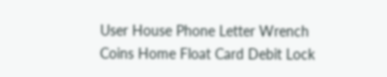User House Phone Letter Wrench Coins Home Float Card Debit Lock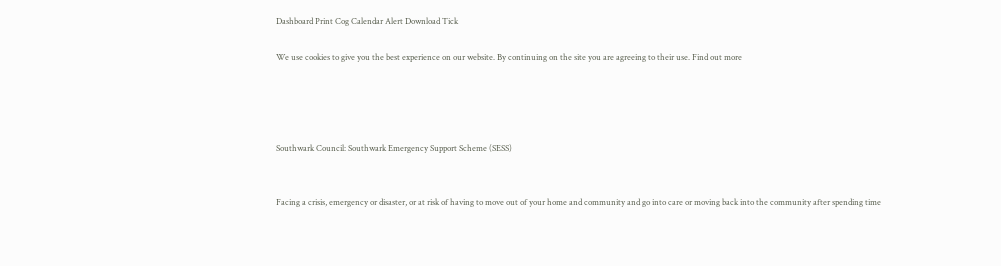Dashboard Print Cog Calendar Alert Download Tick

We use cookies to give you the best experience on our website. By continuing on the site you are agreeing to their use. Find out more




Southwark Council: Southwark Emergency Support Scheme (SESS)


Facing a crisis, emergency or disaster, or at risk of having to move out of your home and community and go into care or moving back into the community after spending time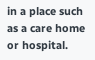in a place such as a care home or hospital.